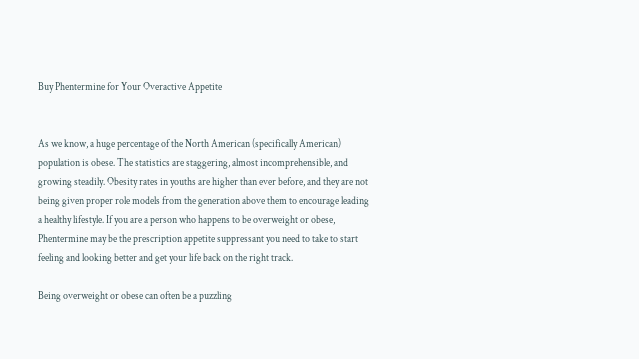Buy Phentermine for Your Overactive Appetite


As we know, a huge percentage of the North American (specifically American) population is obese. The statistics are staggering, almost incomprehensible, and growing steadily. Obesity rates in youths are higher than ever before, and they are not being given proper role models from the generation above them to encourage leading a healthy lifestyle. If you are a person who happens to be overweight or obese, Phentermine may be the prescription appetite suppressant you need to take to start feeling and looking better and get your life back on the right track.

Being overweight or obese can often be a puzzling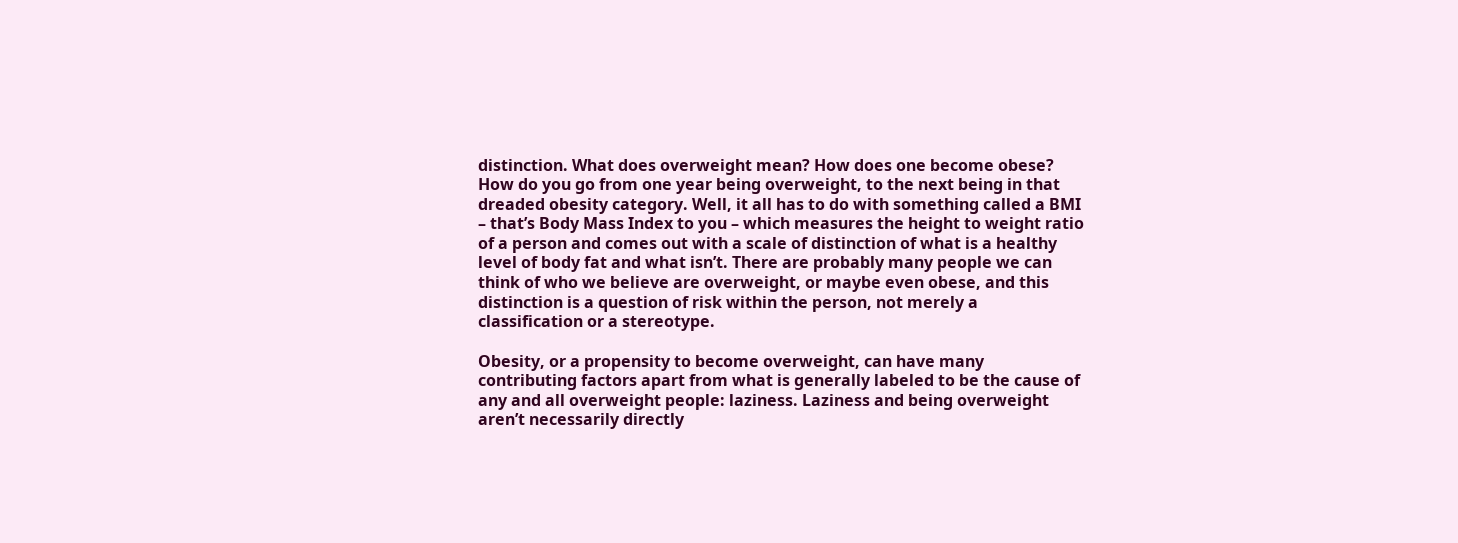distinction. What does overweight mean? How does one become obese? How do you go from one year being overweight, to the next being in that dreaded obesity category. Well, it all has to do with something called a BMI – that’s Body Mass Index to you – which measures the height to weight ratio of a person and comes out with a scale of distinction of what is a healthy level of body fat and what isn’t. There are probably many people we can think of who we believe are overweight, or maybe even obese, and this distinction is a question of risk within the person, not merely a classification or a stereotype.

Obesity, or a propensity to become overweight, can have many contributing factors apart from what is generally labeled to be the cause of any and all overweight people: laziness. Laziness and being overweight aren’t necessarily directly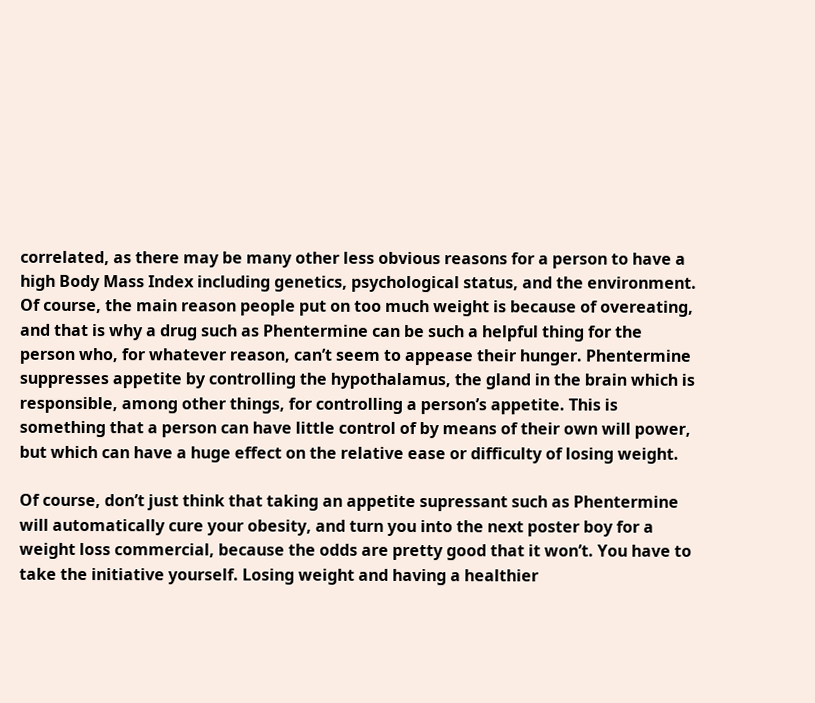correlated, as there may be many other less obvious reasons for a person to have a high Body Mass Index including genetics, psychological status, and the environment. Of course, the main reason people put on too much weight is because of overeating, and that is why a drug such as Phentermine can be such a helpful thing for the person who, for whatever reason, can’t seem to appease their hunger. Phentermine suppresses appetite by controlling the hypothalamus, the gland in the brain which is responsible, among other things, for controlling a person’s appetite. This is something that a person can have little control of by means of their own will power, but which can have a huge effect on the relative ease or difficulty of losing weight.

Of course, don’t just think that taking an appetite supressant such as Phentermine will automatically cure your obesity, and turn you into the next poster boy for a weight loss commercial, because the odds are pretty good that it won’t. You have to take the initiative yourself. Losing weight and having a healthier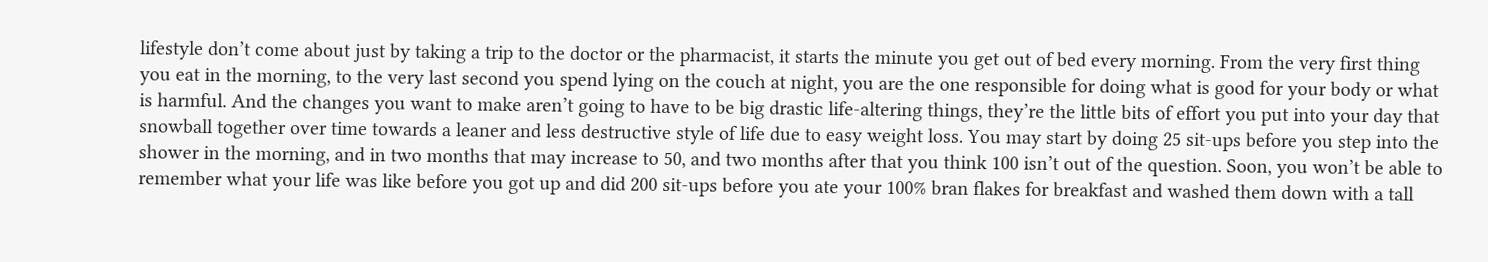lifestyle don’t come about just by taking a trip to the doctor or the pharmacist, it starts the minute you get out of bed every morning. From the very first thing you eat in the morning, to the very last second you spend lying on the couch at night, you are the one responsible for doing what is good for your body or what is harmful. And the changes you want to make aren’t going to have to be big drastic life-altering things, they’re the little bits of effort you put into your day that snowball together over time towards a leaner and less destructive style of life due to easy weight loss. You may start by doing 25 sit-ups before you step into the shower in the morning, and in two months that may increase to 50, and two months after that you think 100 isn’t out of the question. Soon, you won’t be able to remember what your life was like before you got up and did 200 sit-ups before you ate your 100% bran flakes for breakfast and washed them down with a tall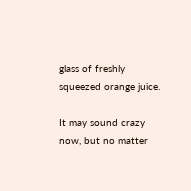glass of freshly squeezed orange juice.

It may sound crazy now, but no matter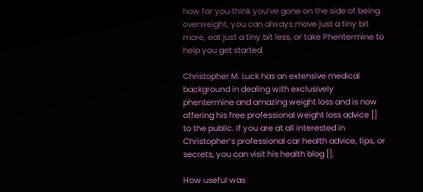how far you think you’ve gone on the side of being overweight, you can always move just a tiny bit more, eat just a tiny bit less, or take Phentermine to help you get started.

Christopher M. Luck has an extensive medical background in dealing with exclusively phentermine and amazing weight loss and is now offering his free professional weight loss advice [] to the public. If you are at all interested in Christopher’s professional car health advice, tips, or secrets, you can visit his health blog [].

How useful was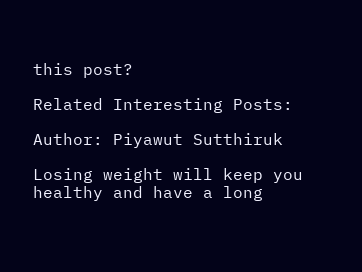this post?

Related Interesting Posts:

Author: Piyawut Sutthiruk

Losing weight will keep you healthy and have a long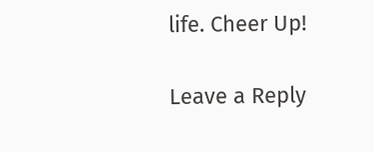life. Cheer Up!

Leave a Reply